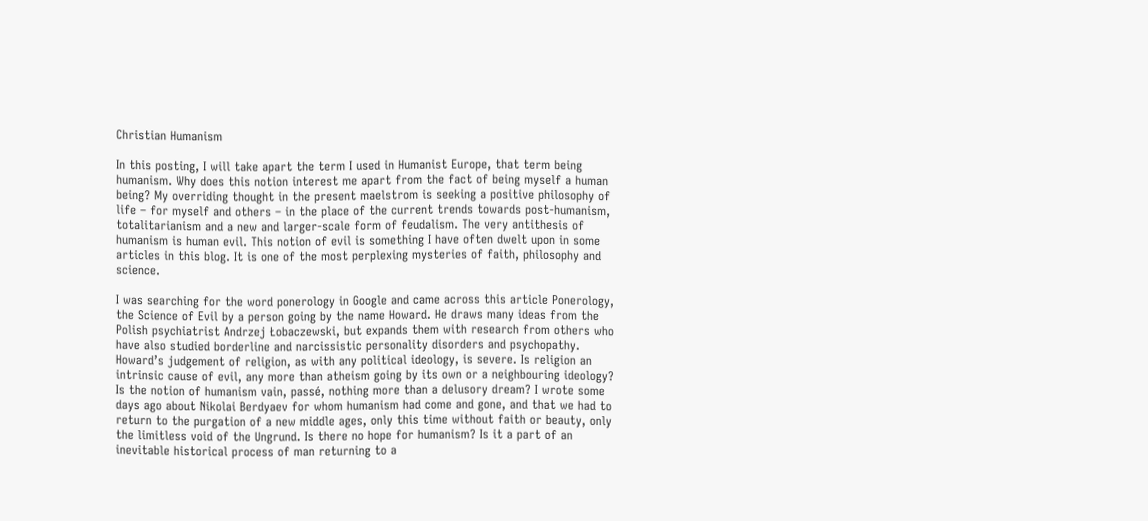Christian Humanism

In this posting, I will take apart the term I used in Humanist Europe, that term being humanism. Why does this notion interest me apart from the fact of being myself a human being? My overriding thought in the present maelstrom is seeking a positive philosophy of life – for myself and others – in the place of the current trends towards post-humanism, totalitarianism and a new and larger-scale form of feudalism. The very antithesis of humanism is human evil. This notion of evil is something I have often dwelt upon in some articles in this blog. It is one of the most perplexing mysteries of faith, philosophy and science.

I was searching for the word ponerology in Google and came across this article Ponerology, the Science of Evil by a person going by the name Howard. He draws many ideas from the Polish psychiatrist Andrzej Łobaczewski, but expands them with research from others who have also studied borderline and narcissistic personality disorders and psychopathy. Howard’s judgement of religion, as with any political ideology, is severe. Is religion an intrinsic cause of evil, any more than atheism going by its own or a neighbouring ideology? Is the notion of humanism vain, passé, nothing more than a delusory dream? I wrote some days ago about Nikolai Berdyaev for whom humanism had come and gone, and that we had to return to the purgation of a new middle ages, only this time without faith or beauty, only the limitless void of the Ungrund. Is there no hope for humanism? Is it a part of an inevitable historical process of man returning to a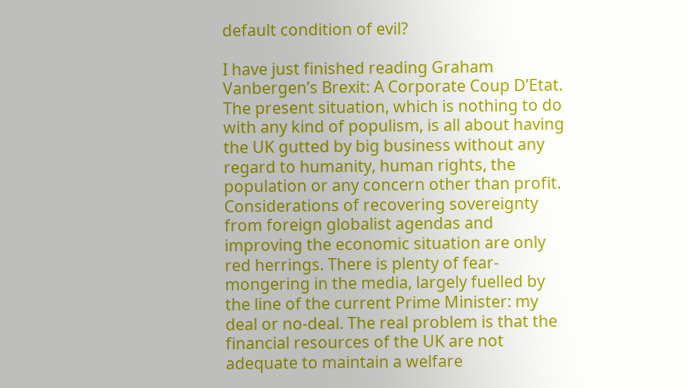default condition of evil?

I have just finished reading Graham Vanbergen’s Brexit: A Corporate Coup D’Etat. The present situation, which is nothing to do with any kind of populism, is all about having the UK gutted by big business without any regard to humanity, human rights, the population or any concern other than profit. Considerations of recovering sovereignty from foreign globalist agendas and improving the economic situation are only red herrings. There is plenty of fear-mongering in the media, largely fuelled by the line of the current Prime Minister: my deal or no-deal. The real problem is that the financial resources of the UK are not adequate to maintain a welfare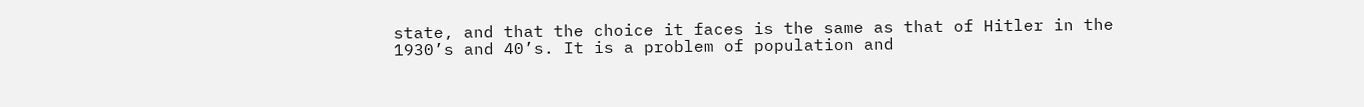state, and that the choice it faces is the same as that of Hitler in the 1930’s and 40’s. It is a problem of population and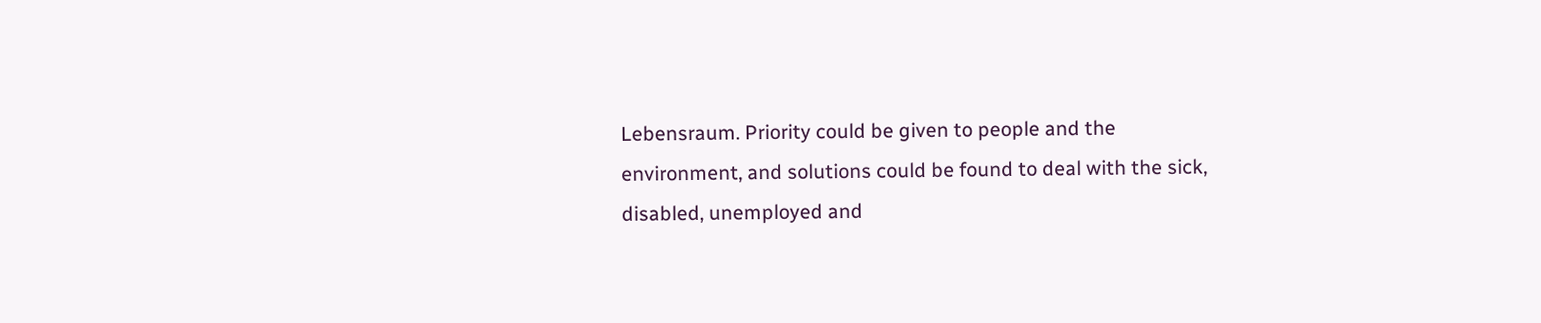Lebensraum. Priority could be given to people and the environment, and solutions could be found to deal with the sick, disabled, unemployed and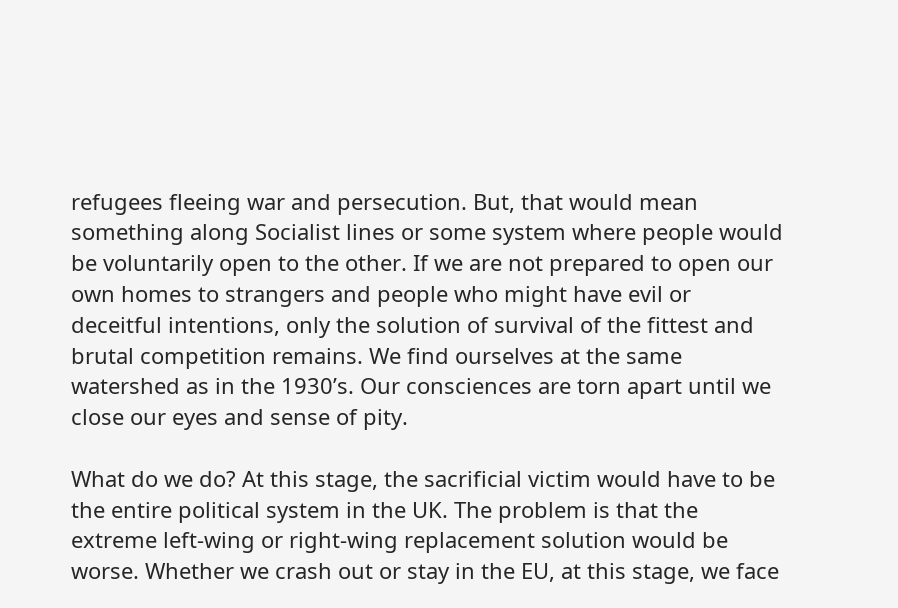refugees fleeing war and persecution. But, that would mean something along Socialist lines or some system where people would be voluntarily open to the other. If we are not prepared to open our own homes to strangers and people who might have evil or deceitful intentions, only the solution of survival of the fittest and brutal competition remains. We find ourselves at the same watershed as in the 1930’s. Our consciences are torn apart until we close our eyes and sense of pity.

What do we do? At this stage, the sacrificial victim would have to be the entire political system in the UK. The problem is that the extreme left-wing or right-wing replacement solution would be worse. Whether we crash out or stay in the EU, at this stage, we face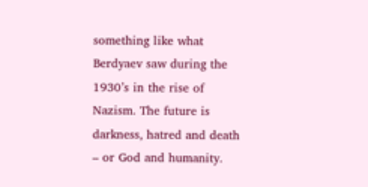something like what Berdyaev saw during the 1930’s in the rise of Nazism. The future is darkness, hatred and death – or God and humanity.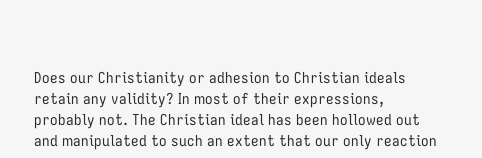Does our Christianity or adhesion to Christian ideals retain any validity? In most of their expressions, probably not. The Christian ideal has been hollowed out and manipulated to such an extent that our only reaction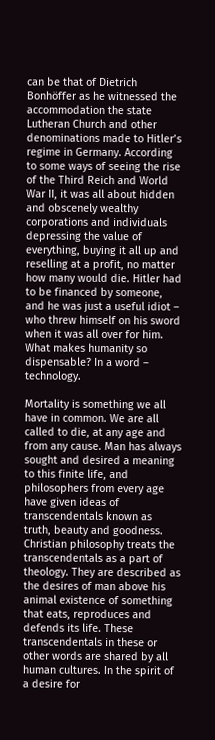can be that of Dietrich Bonhöffer as he witnessed the accommodation the state Lutheran Church and other denominations made to Hitler’s regime in Germany. According to some ways of seeing the rise of the Third Reich and World War II, it was all about hidden and obscenely wealthy corporations and individuals depressing the value of everything, buying it all up and reselling at a profit, no matter how many would die. Hitler had to be financed by someone, and he was just a useful idiot – who threw himself on his sword when it was all over for him. What makes humanity so dispensable? In a word – technology.

Mortality is something we all have in common. We are all called to die, at any age and from any cause. Man has always sought and desired a meaning to this finite life, and philosophers from every age have given ideas of transcendentals known as truth, beauty and goodness. Christian philosophy treats the transcendentals as a part of theology. They are described as the desires of man above his animal existence of something that eats, reproduces and defends its life. These transcendentals in these or other words are shared by all human cultures. In the spirit of a desire for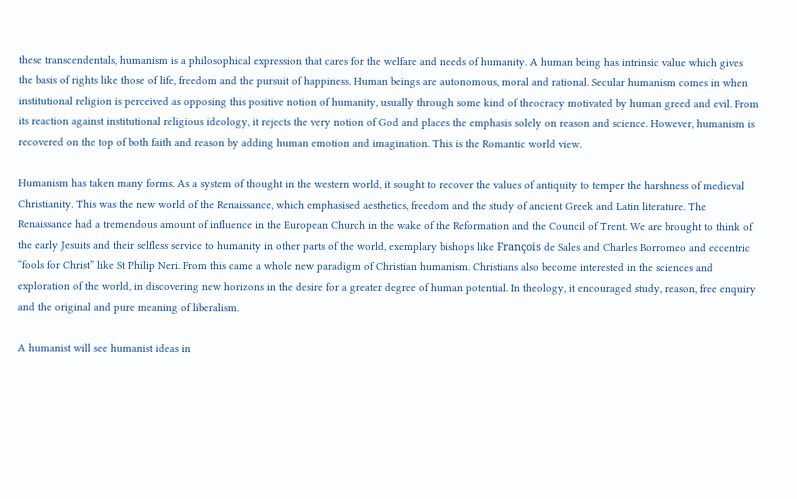these transcendentals, humanism is a philosophical expression that cares for the welfare and needs of humanity. A human being has intrinsic value which gives the basis of rights like those of life, freedom and the pursuit of happiness. Human beings are autonomous, moral and rational. Secular humanism comes in when institutional religion is perceived as opposing this positive notion of humanity, usually through some kind of theocracy motivated by human greed and evil. From its reaction against institutional religious ideology, it rejects the very notion of God and places the emphasis solely on reason and science. However, humanism is recovered on the top of both faith and reason by adding human emotion and imagination. This is the Romantic world view.

Humanism has taken many forms. As a system of thought in the western world, it sought to recover the values of antiquity to temper the harshness of medieval Christianity. This was the new world of the Renaissance, which emphasised aesthetics, freedom and the study of ancient Greek and Latin literature. The Renaissance had a tremendous amount of influence in the European Church in the wake of the Reformation and the Council of Trent. We are brought to think of the early Jesuits and their selfless service to humanity in other parts of the world, exemplary bishops like François de Sales and Charles Borromeo and eccentric “fools for Christ” like St Philip Neri. From this came a whole new paradigm of Christian humanism. Christians also become interested in the sciences and exploration of the world, in discovering new horizons in the desire for a greater degree of human potential. In theology, it encouraged study, reason, free enquiry and the original and pure meaning of liberalism.

A humanist will see humanist ideas in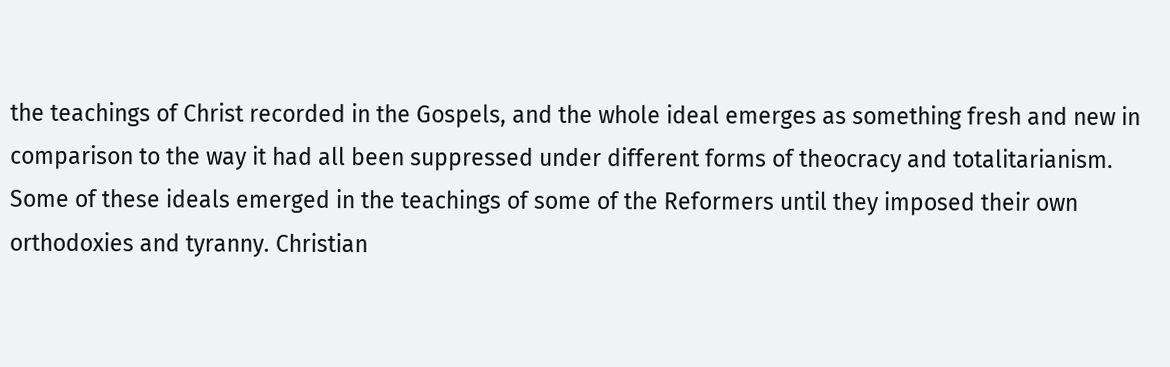the teachings of Christ recorded in the Gospels, and the whole ideal emerges as something fresh and new in comparison to the way it had all been suppressed under different forms of theocracy and totalitarianism. Some of these ideals emerged in the teachings of some of the Reformers until they imposed their own orthodoxies and tyranny. Christian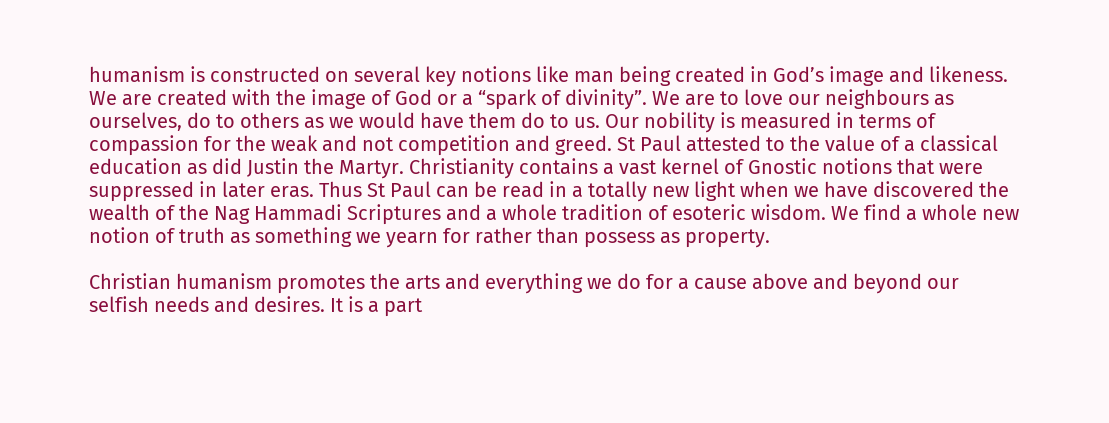humanism is constructed on several key notions like man being created in God’s image and likeness. We are created with the image of God or a “spark of divinity”. We are to love our neighbours as ourselves, do to others as we would have them do to us. Our nobility is measured in terms of compassion for the weak and not competition and greed. St Paul attested to the value of a classical education as did Justin the Martyr. Christianity contains a vast kernel of Gnostic notions that were suppressed in later eras. Thus St Paul can be read in a totally new light when we have discovered the wealth of the Nag Hammadi Scriptures and a whole tradition of esoteric wisdom. We find a whole new notion of truth as something we yearn for rather than possess as property.

Christian humanism promotes the arts and everything we do for a cause above and beyond our selfish needs and desires. It is a part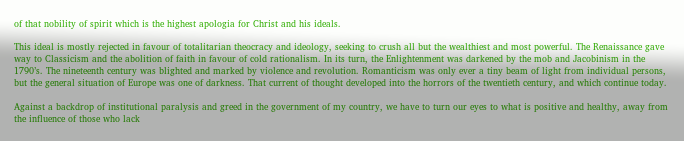of that nobility of spirit which is the highest apologia for Christ and his ideals.

This ideal is mostly rejected in favour of totalitarian theocracy and ideology, seeking to crush all but the wealthiest and most powerful. The Renaissance gave way to Classicism and the abolition of faith in favour of cold rationalism. In its turn, the Enlightenment was darkened by the mob and Jacobinism in the 1790’s. The nineteenth century was blighted and marked by violence and revolution. Romanticism was only ever a tiny beam of light from individual persons, but the general situation of Europe was one of darkness. That current of thought developed into the horrors of the twentieth century, and which continue today.

Against a backdrop of institutional paralysis and greed in the government of my country, we have to turn our eyes to what is positive and healthy, away from the influence of those who lack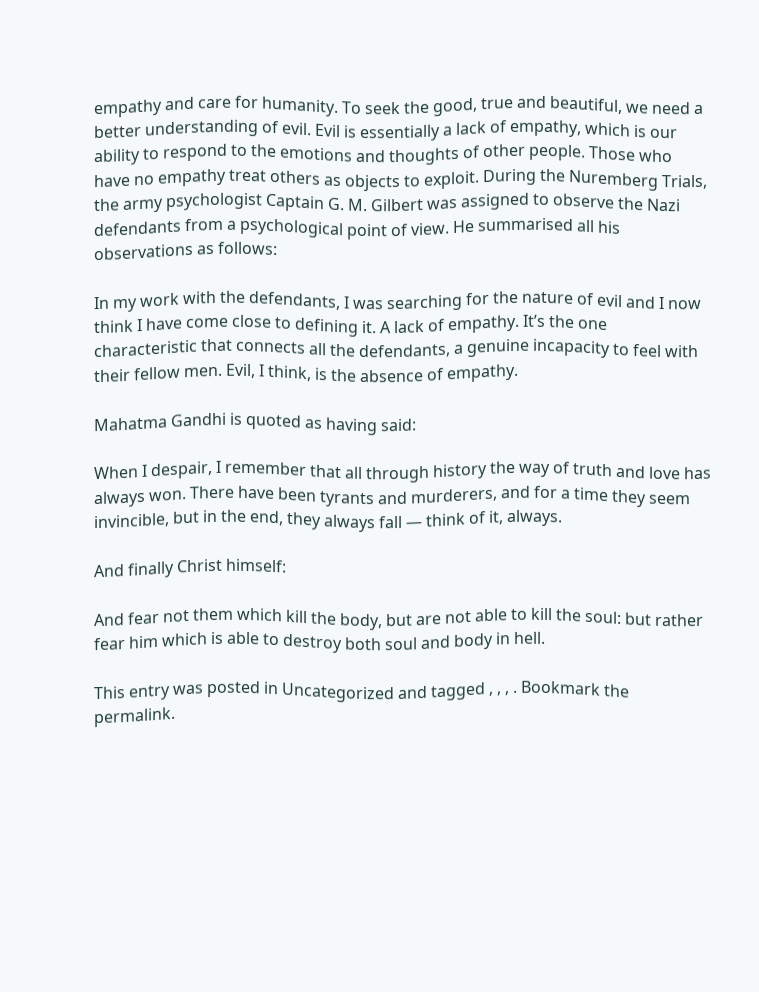empathy and care for humanity. To seek the good, true and beautiful, we need a better understanding of evil. Evil is essentially a lack of empathy, which is our ability to respond to the emotions and thoughts of other people. Those who have no empathy treat others as objects to exploit. During the Nuremberg Trials, the army psychologist Captain G. M. Gilbert was assigned to observe the Nazi defendants from a psychological point of view. He summarised all his observations as follows:

In my work with the defendants, I was searching for the nature of evil and I now think I have come close to defining it. A lack of empathy. It’s the one characteristic that connects all the defendants, a genuine incapacity to feel with their fellow men. Evil, I think, is the absence of empathy.

Mahatma Gandhi is quoted as having said:

When I despair, I remember that all through history the way of truth and love has always won. There have been tyrants and murderers, and for a time they seem invincible, but in the end, they always fall — think of it, always.

And finally Christ himself:

And fear not them which kill the body, but are not able to kill the soul: but rather fear him which is able to destroy both soul and body in hell.

This entry was posted in Uncategorized and tagged , , , . Bookmark the permalink.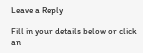Leave a Reply

Fill in your details below or click an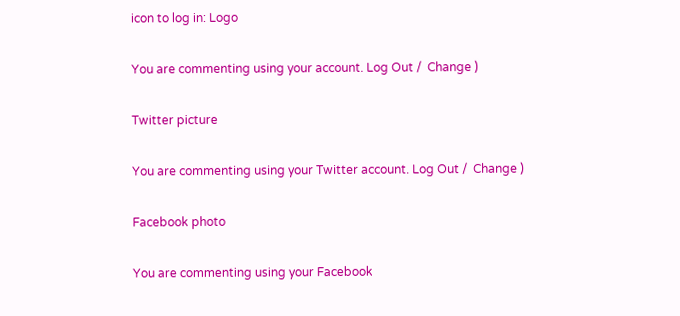icon to log in: Logo

You are commenting using your account. Log Out /  Change )

Twitter picture

You are commenting using your Twitter account. Log Out /  Change )

Facebook photo

You are commenting using your Facebook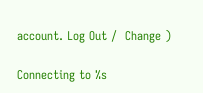account. Log Out /  Change )

Connecting to %s